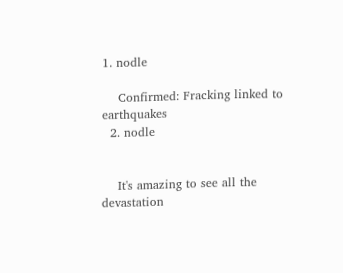1. nodle

    Confirmed: Fracking linked to earthquakes
  2. nodle


    It's amazing to see all the devastation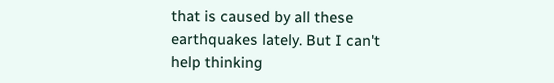that is caused by all these earthquakes lately. But I can't help thinking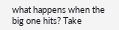what happens when the big one hits? Take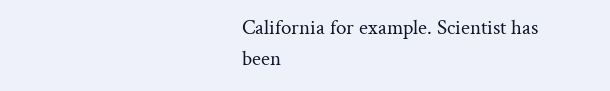California for example. Scientist has been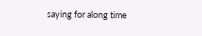saying for along time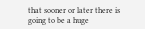that sooner or later there is going to be a huge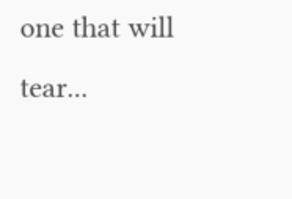one that will tear...